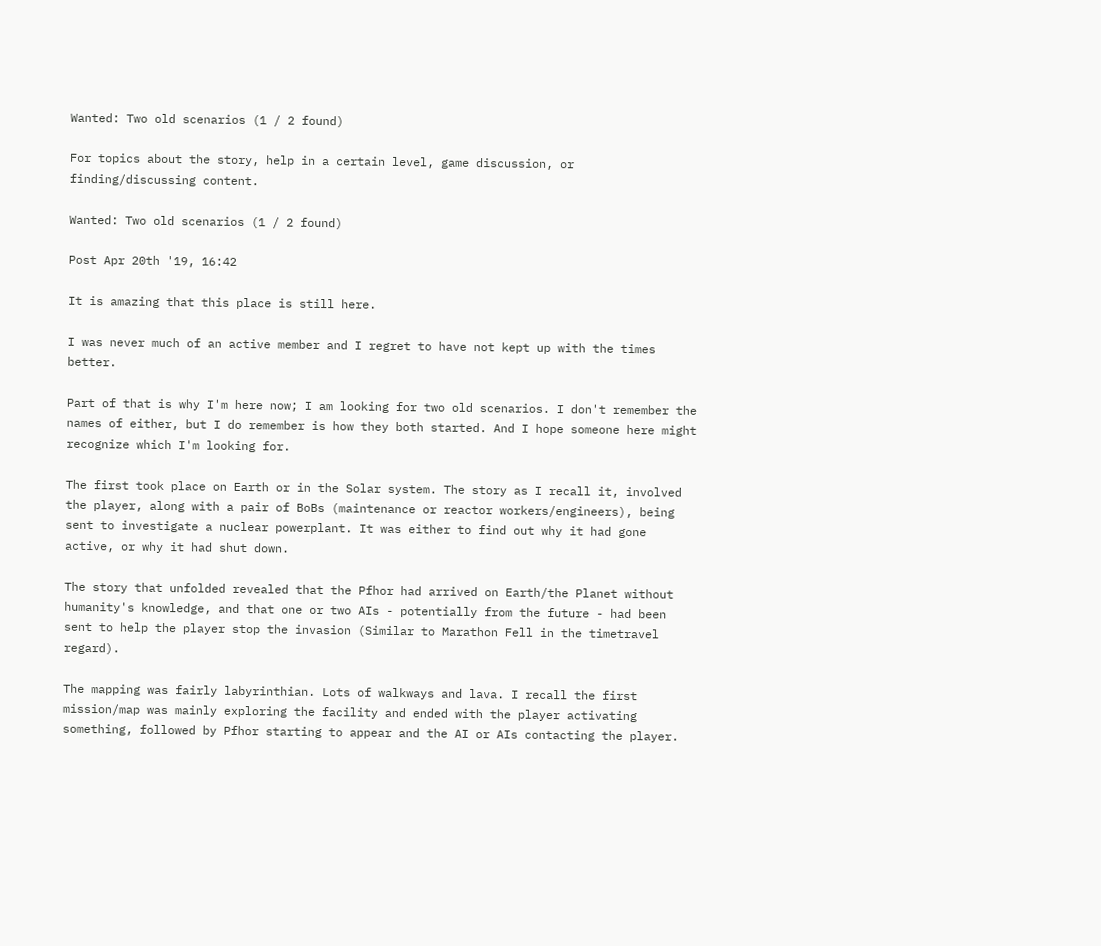Wanted: Two old scenarios (1 / 2 found)

For topics about the story, help in a certain level, game discussion, or finding/discussing content.

Wanted: Two old scenarios (1 / 2 found)

Post Apr 20th '19, 16:42

It is amazing that this place is still here.

I was never much of an active member and I regret to have not kept up with the times better.

Part of that is why I'm here now; I am looking for two old scenarios. I don't remember the names of either, but I do remember is how they both started. And I hope someone here might recognize which I'm looking for.

The first took place on Earth or in the Solar system. The story as I recall it, involved the player, along with a pair of BoBs (maintenance or reactor workers/engineers), being sent to investigate a nuclear powerplant. It was either to find out why it had gone active, or why it had shut down.

The story that unfolded revealed that the Pfhor had arrived on Earth/the Planet without humanity's knowledge, and that one or two AIs - potentially from the future - had been sent to help the player stop the invasion (Similar to Marathon Fell in the timetravel regard).

The mapping was fairly labyrinthian. Lots of walkways and lava. I recall the first mission/map was mainly exploring the facility and ended with the player activating something, followed by Pfhor starting to appear and the AI or AIs contacting the player.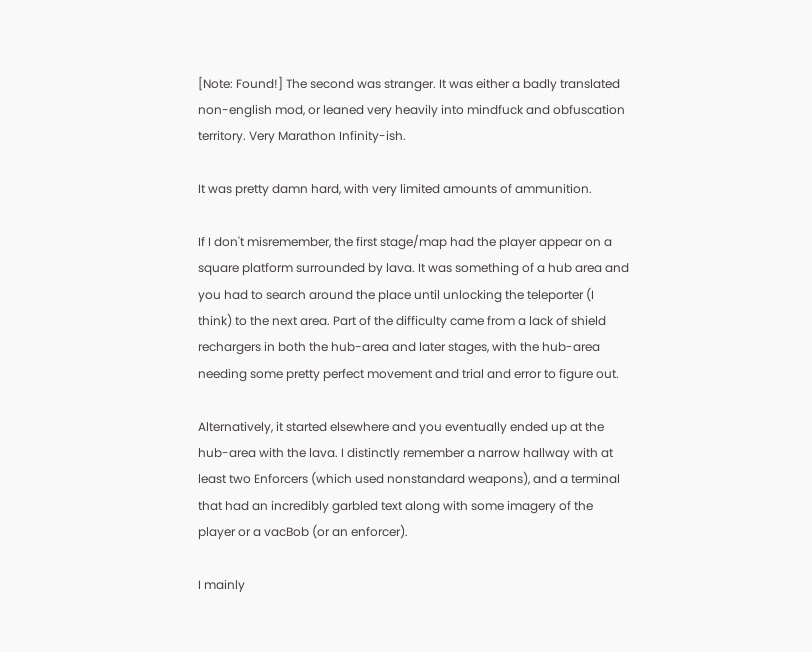[Note: Found!] The second was stranger. It was either a badly translated non-english mod, or leaned very heavily into mindfuck and obfuscation territory. Very Marathon Infinity-ish.

It was pretty damn hard, with very limited amounts of ammunition.

If I don't misremember, the first stage/map had the player appear on a square platform surrounded by lava. It was something of a hub area and you had to search around the place until unlocking the teleporter (I think) to the next area. Part of the difficulty came from a lack of shield rechargers in both the hub-area and later stages, with the hub-area needing some pretty perfect movement and trial and error to figure out.

Alternatively, it started elsewhere and you eventually ended up at the hub-area with the lava. I distinctly remember a narrow hallway with at least two Enforcers (which used nonstandard weapons), and a terminal that had an incredibly garbled text along with some imagery of the player or a vacBob (or an enforcer).

I mainly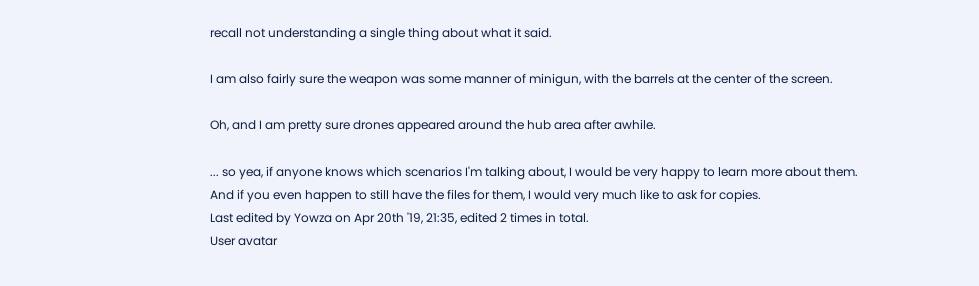recall not understanding a single thing about what it said.

I am also fairly sure the weapon was some manner of minigun, with the barrels at the center of the screen.

Oh, and I am pretty sure drones appeared around the hub area after awhile.

... so yea, if anyone knows which scenarios I'm talking about, I would be very happy to learn more about them.
And if you even happen to still have the files for them, I would very much like to ask for copies.
Last edited by Yowza on Apr 20th '19, 21:35, edited 2 times in total.
User avatar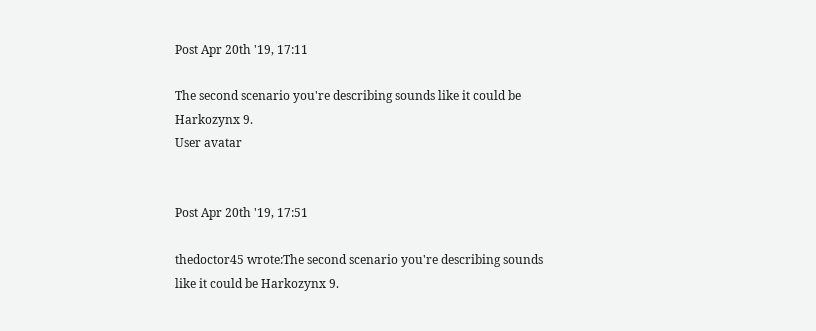Post Apr 20th '19, 17:11

The second scenario you're describing sounds like it could be Harkozynx 9.
User avatar


Post Apr 20th '19, 17:51

thedoctor45 wrote:The second scenario you're describing sounds like it could be Harkozynx 9.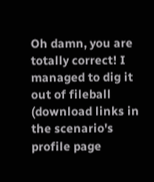Oh damn, you are totally correct! I managed to dig it out of fileball (download links in the scenario's profile page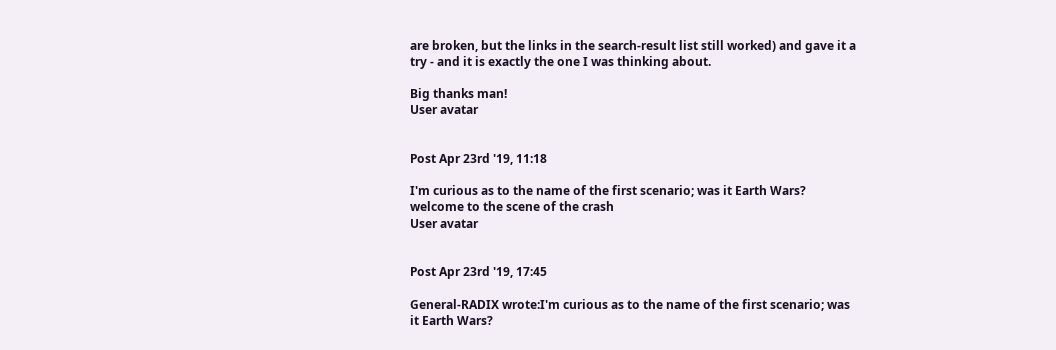are broken, but the links in the search-result list still worked) and gave it a try - and it is exactly the one I was thinking about.

Big thanks man!
User avatar


Post Apr 23rd '19, 11:18

I'm curious as to the name of the first scenario; was it Earth Wars?
welcome to the scene of the crash
User avatar


Post Apr 23rd '19, 17:45

General-RADIX wrote:I'm curious as to the name of the first scenario; was it Earth Wars?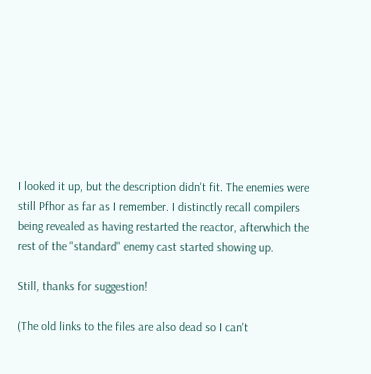I looked it up, but the description didn't fit. The enemies were still Pfhor as far as I remember. I distinctly recall compilers being revealed as having restarted the reactor, afterwhich the rest of the "standard" enemy cast started showing up.

Still, thanks for suggestion!

(The old links to the files are also dead so I can't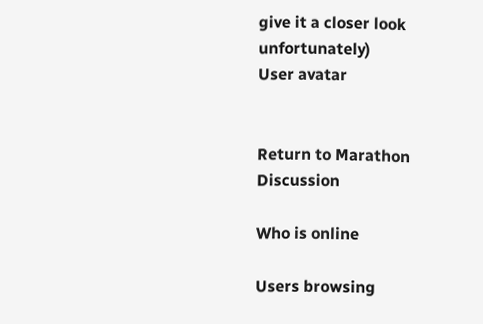give it a closer look unfortunately)
User avatar


Return to Marathon Discussion

Who is online

Users browsing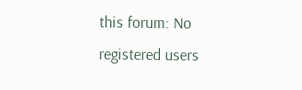this forum: No registered users